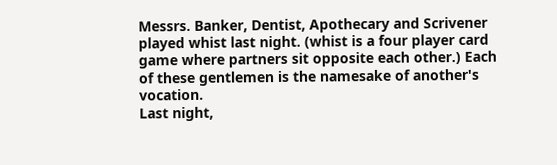Messrs. Banker, Dentist, Apothecary and Scrivener played whist last night. (whist is a four player card game where partners sit opposite each other.) Each of these gentlemen is the namesake of another's vocation.
Last night,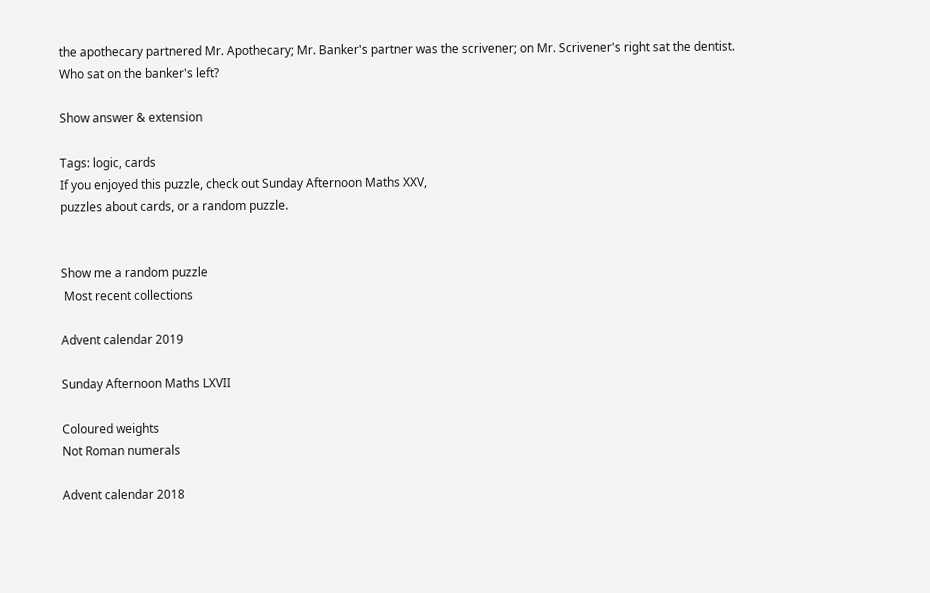the apothecary partnered Mr. Apothecary; Mr. Banker's partner was the scrivener; on Mr. Scrivener's right sat the dentist.
Who sat on the banker's left?

Show answer & extension

Tags: logic, cards
If you enjoyed this puzzle, check out Sunday Afternoon Maths XXV,
puzzles about cards, or a random puzzle.


Show me a random puzzle
 Most recent collections

Advent calendar 2019

Sunday Afternoon Maths LXVII

Coloured weights
Not Roman numerals

Advent calendar 2018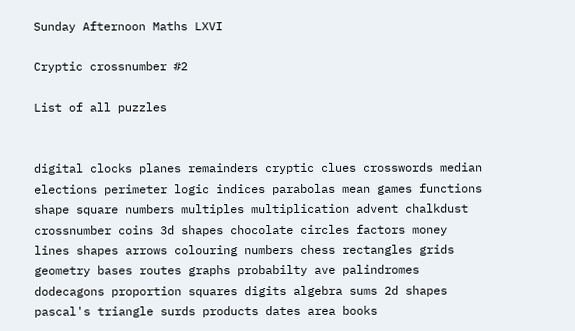Sunday Afternoon Maths LXVI

Cryptic crossnumber #2

List of all puzzles


digital clocks planes remainders cryptic clues crosswords median elections perimeter logic indices parabolas mean games functions shape square numbers multiples multiplication advent chalkdust crossnumber coins 3d shapes chocolate circles factors money lines shapes arrows colouring numbers chess rectangles grids geometry bases routes graphs probabilty ave palindromes dodecagons proportion squares digits algebra sums 2d shapes pascal's triangle surds products dates area books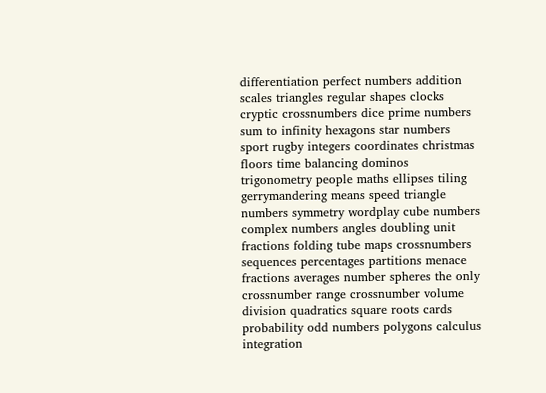differentiation perfect numbers addition scales triangles regular shapes clocks cryptic crossnumbers dice prime numbers sum to infinity hexagons star numbers sport rugby integers coordinates christmas floors time balancing dominos trigonometry people maths ellipses tiling gerrymandering means speed triangle numbers symmetry wordplay cube numbers complex numbers angles doubling unit fractions folding tube maps crossnumbers sequences percentages partitions menace fractions averages number spheres the only crossnumber range crossnumber volume division quadratics square roots cards probability odd numbers polygons calculus integration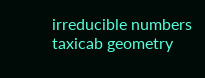irreducible numbers taxicab geometry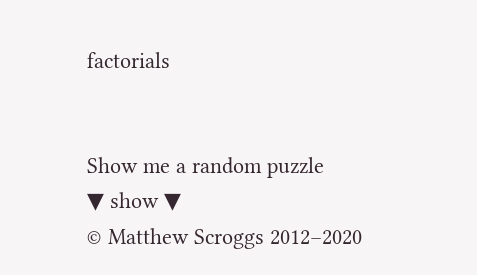factorials


Show me a random puzzle
▼ show ▼
© Matthew Scroggs 2012–2020